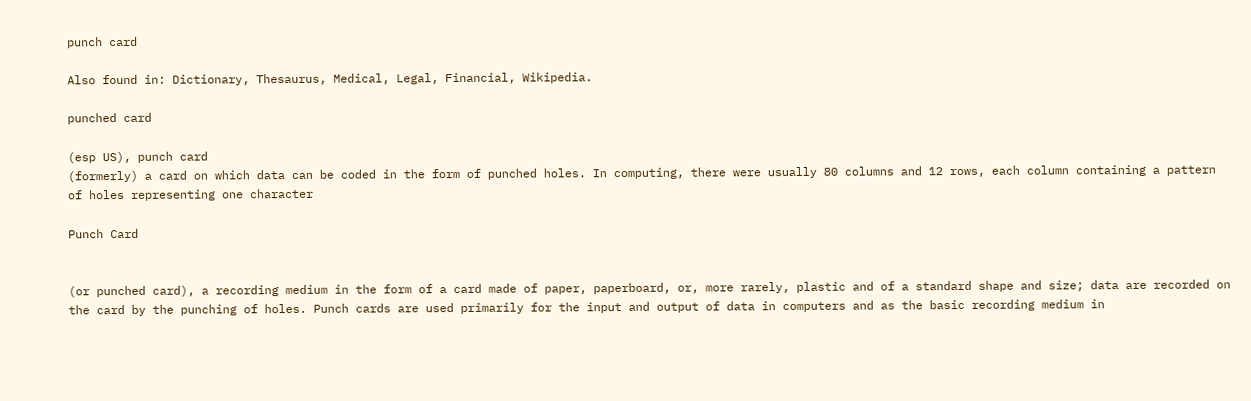punch card

Also found in: Dictionary, Thesaurus, Medical, Legal, Financial, Wikipedia.

punched card

(esp US), punch card
(formerly) a card on which data can be coded in the form of punched holes. In computing, there were usually 80 columns and 12 rows, each column containing a pattern of holes representing one character

Punch Card


(or punched card), a recording medium in the form of a card made of paper, paperboard, or, more rarely, plastic and of a standard shape and size; data are recorded on the card by the punching of holes. Punch cards are used primarily for the input and output of data in computers and as the basic recording medium in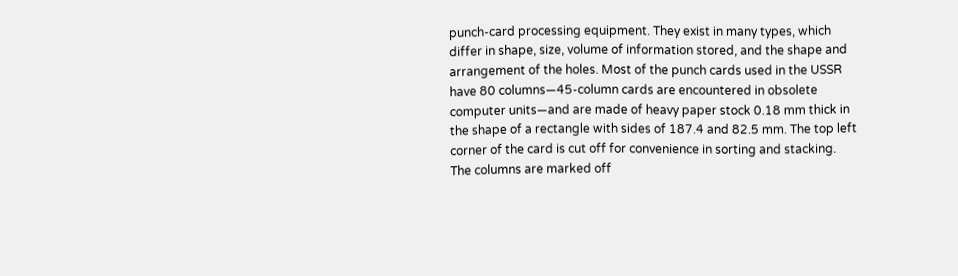punch-card processing equipment. They exist in many types, which differ in shape, size, volume of information stored, and the shape and arrangement of the holes. Most of the punch cards used in the USSR have 80 columns—45-column cards are encountered in obsolete computer units—and are made of heavy paper stock 0.18 mm thick in the shape of a rectangle with sides of 187.4 and 82.5 mm. The top left corner of the card is cut off for convenience in sorting and stacking. The columns are marked off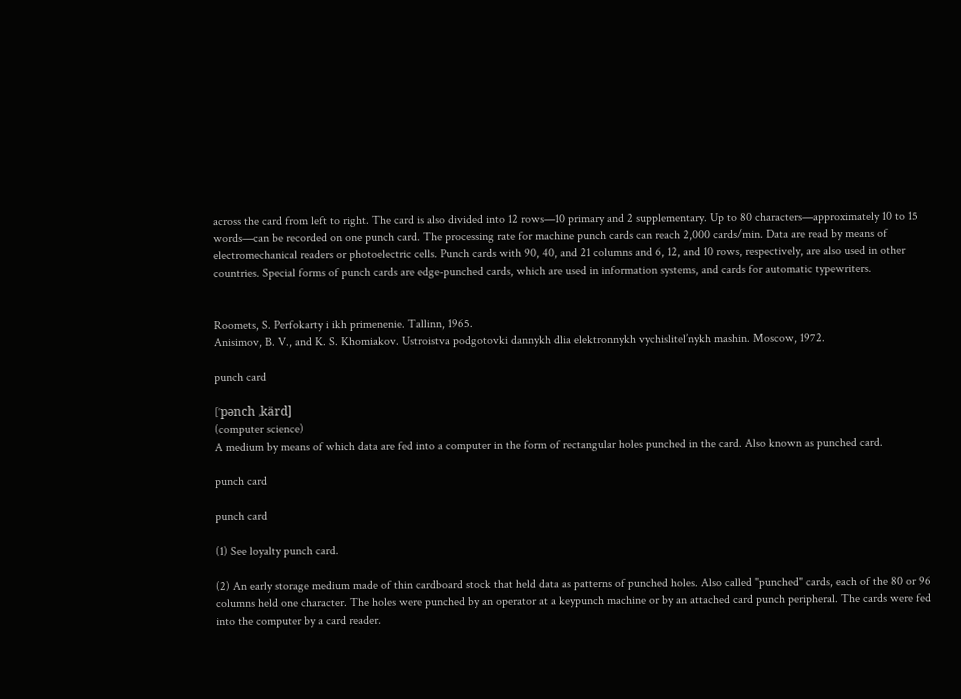across the card from left to right. The card is also divided into 12 rows—10 primary and 2 supplementary. Up to 80 characters—approximately 10 to 15 words—can be recorded on one punch card. The processing rate for machine punch cards can reach 2,000 cards/min. Data are read by means of electromechanical readers or photoelectric cells. Punch cards with 90, 40, and 21 columns and 6, 12, and 10 rows, respectively, are also used in other countries. Special forms of punch cards are edge-punched cards, which are used in information systems, and cards for automatic typewriters.


Roomets, S. Perfokarty i ikh primenenie. Tallinn, 1965.
Anisimov, B. V., and K. S. Khomiakov. Ustroistva podgotovki dannykh dlia elektronnykh vychislitel’nykh mashin. Moscow, 1972.

punch card

[′pənch ‚kärd]
(computer science)
A medium by means of which data are fed into a computer in the form of rectangular holes punched in the card. Also known as punched card.

punch card

punch card

(1) See loyalty punch card.

(2) An early storage medium made of thin cardboard stock that held data as patterns of punched holes. Also called "punched" cards, each of the 80 or 96 columns held one character. The holes were punched by an operator at a keypunch machine or by an attached card punch peripheral. The cards were fed into the computer by a card reader.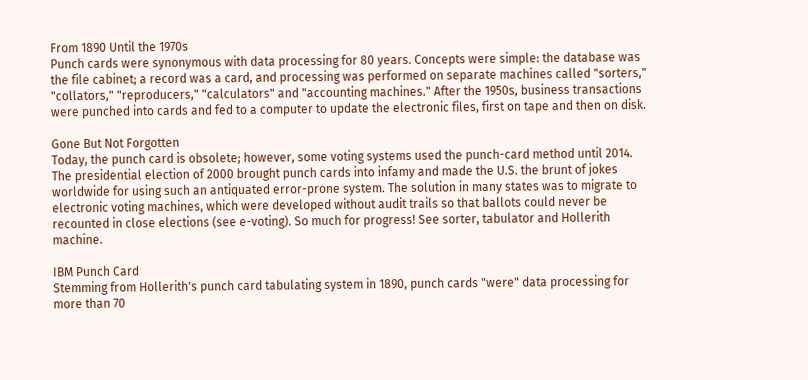From 1890 Until the 1970s
Punch cards were synonymous with data processing for 80 years. Concepts were simple: the database was the file cabinet; a record was a card, and processing was performed on separate machines called "sorters," "collators," "reproducers," "calculators" and "accounting machines." After the 1950s, business transactions were punched into cards and fed to a computer to update the electronic files, first on tape and then on disk.

Gone But Not Forgotten
Today, the punch card is obsolete; however, some voting systems used the punch-card method until 2014. The presidential election of 2000 brought punch cards into infamy and made the U.S. the brunt of jokes worldwide for using such an antiquated error-prone system. The solution in many states was to migrate to electronic voting machines, which were developed without audit trails so that ballots could never be recounted in close elections (see e-voting). So much for progress! See sorter, tabulator and Hollerith machine.

IBM Punch Card
Stemming from Hollerith's punch card tabulating system in 1890, punch cards "were" data processing for more than 70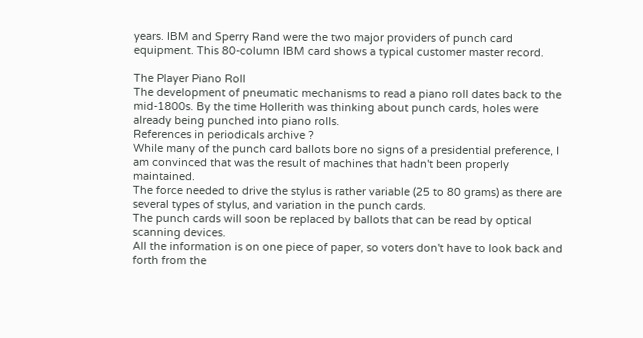years. IBM and Sperry Rand were the two major providers of punch card equipment. This 80-column IBM card shows a typical customer master record.

The Player Piano Roll
The development of pneumatic mechanisms to read a piano roll dates back to the mid-1800s. By the time Hollerith was thinking about punch cards, holes were already being punched into piano rolls.
References in periodicals archive ?
While many of the punch card ballots bore no signs of a presidential preference, I am convinced that was the result of machines that hadn't been properly maintained.
The force needed to drive the stylus is rather variable (25 to 80 grams) as there are several types of stylus, and variation in the punch cards.
The punch cards will soon be replaced by ballots that can be read by optical scanning devices.
All the information is on one piece of paper, so voters don't have to look back and forth from the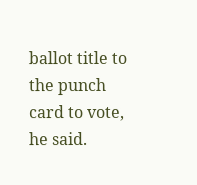ballot title to the punch card to vote, he said.